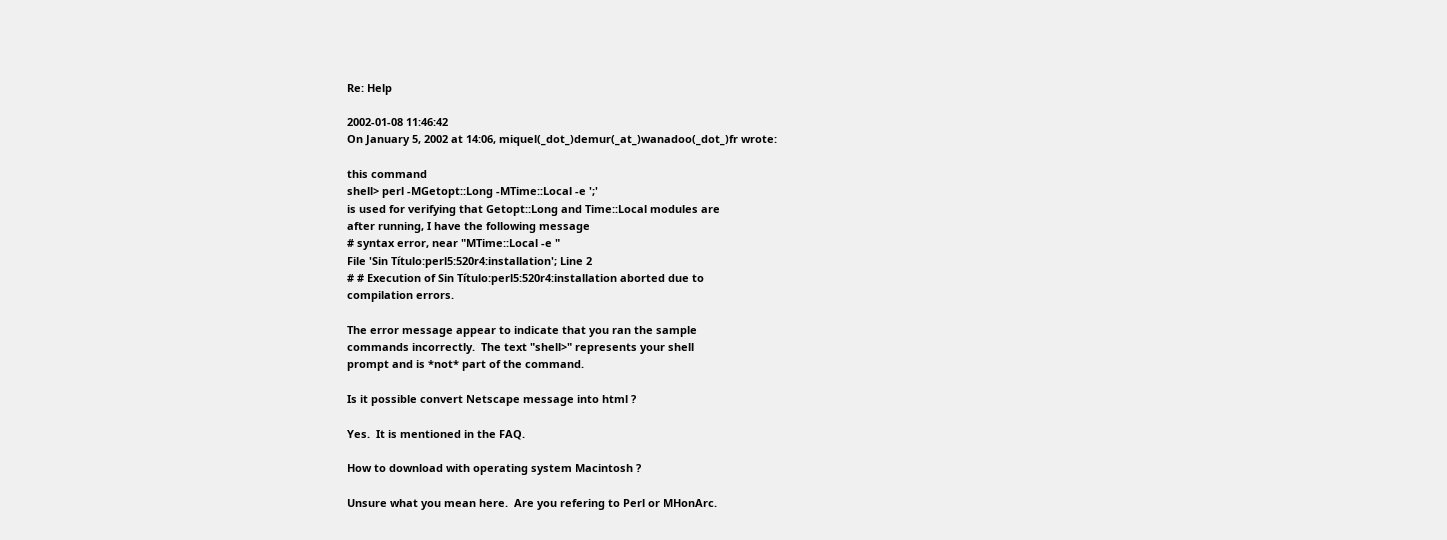Re: Help

2002-01-08 11:46:42
On January 5, 2002 at 14:06, miquel(_dot_)demur(_at_)wanadoo(_dot_)fr wrote:

this command
shell> perl -MGetopt::Long -MTime::Local -e ';'
is used for verifying that Getopt::Long and Time::Local modules are
after running, I have the following message
# syntax error, near "MTime::Local -e "
File 'Sin Título:perl5:520r4:installation'; Line 2
# # Execution of Sin Título:perl5:520r4:installation aborted due to
compilation errors.

The error message appear to indicate that you ran the sample
commands incorrectly.  The text "shell>" represents your shell
prompt and is *not* part of the command.

Is it possible convert Netscape message into html ?

Yes.  It is mentioned in the FAQ.

How to download with operating system Macintosh ?

Unsure what you mean here.  Are you refering to Perl or MHonArc.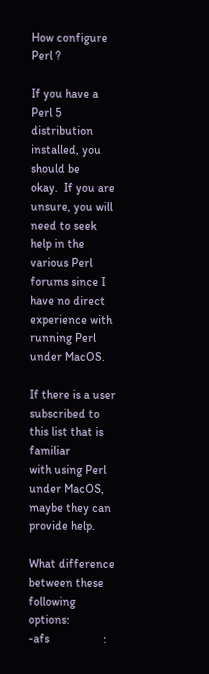How configure Perl ?

If you have a Perl 5 distribution installed, you should be
okay.  If you are unsure, you will need to seek help in the
various Perl forums since I have no direct experience with
running Perl under MacOS.

If there is a user subscribed to this list that is familiar
with using Perl under MacOS, maybe they can provide help.

What difference between these following options:
-afs                  :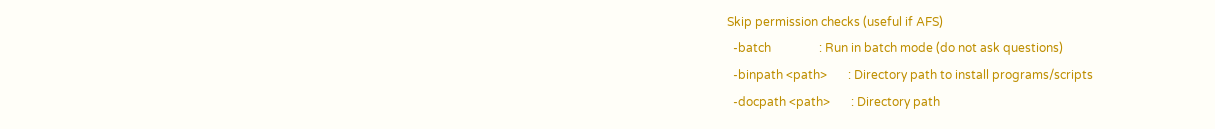Skip permission checks (useful if AFS)
  -batch                : Run in batch mode (do not ask questions)
  -binpath <path>       : Directory path to install programs/scripts
  -docpath <path>       : Directory path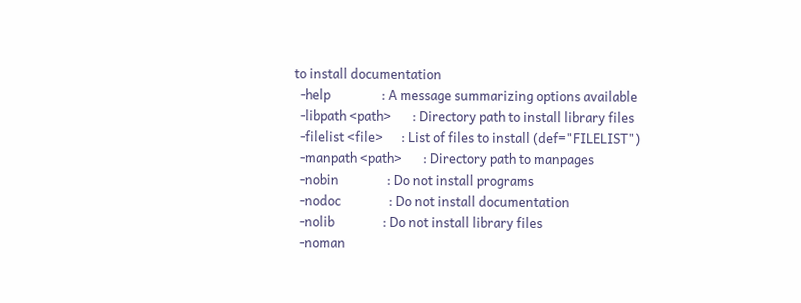to install documentation
  -help                 : A message summarizing options available
  -libpath <path>       : Directory path to install library files
  -filelist <file>      : List of files to install (def="FILELIST")
  -manpath <path>       : Directory path to manpages
  -nobin                : Do not install programs
  -nodoc                : Do not install documentation
  -nolib                : Do not install library files
  -noman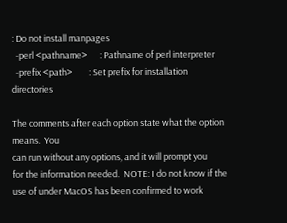: Do not install manpages
  -perl <pathname>      : Pathname of perl interpreter
  -prefix <path>        : Set prefix for installation directories

The comments after each option state what the option means.  You
can run without any options, and it will prompt you
for the information needed.  NOTE: I do not know if the use of under MacOS has been confirmed to work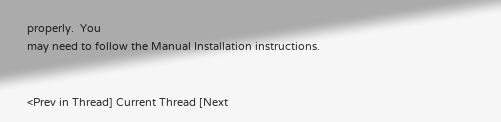properly.  You
may need to follow the Manual Installation instructions.


<Prev in Thread] Current Thread [Next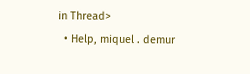in Thread>
  • Help, miquel . demur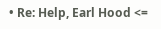• Re: Help, Earl Hood <=